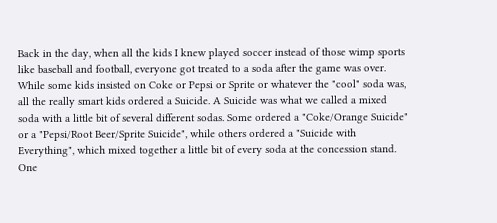Back in the day, when all the kids I knew played soccer instead of those wimp sports like baseball and football, everyone got treated to a soda after the game was over. While some kids insisted on Coke or Pepsi or Sprite or whatever the "cool" soda was, all the really smart kids ordered a Suicide. A Suicide was what we called a mixed soda with a little bit of several different sodas. Some ordered a "Coke/Orange Suicide" or a "Pepsi/Root Beer/Sprite Suicide", while others ordered a "Suicide with Everything", which mixed together a little bit of every soda at the concession stand. One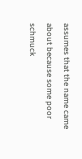assumes that the name came about because some poor schmuck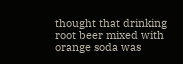thought that drinking root beer mixed with orange soda was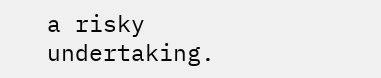a risky undertaking.